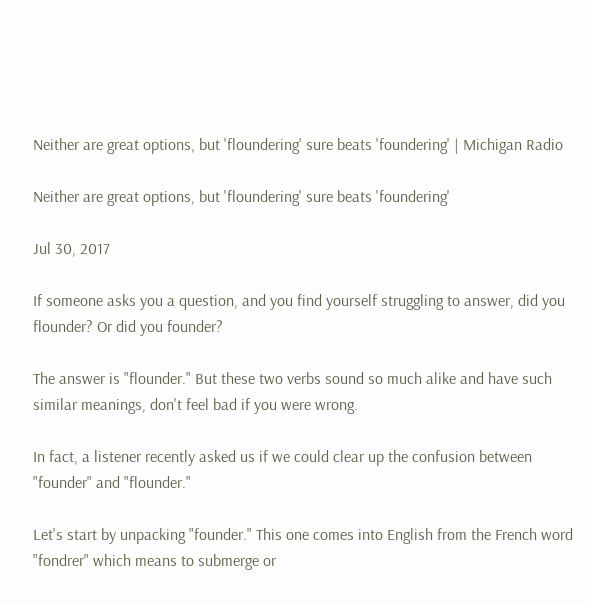Neither are great options, but 'floundering' sure beats 'foundering' | Michigan Radio

Neither are great options, but 'floundering' sure beats 'foundering'

Jul 30, 2017

If someone asks you a question, and you find yourself struggling to answer, did you flounder? Or did you founder?

The answer is "flounder." But these two verbs sound so much alike and have such similar meanings, don't feel bad if you were wrong.

In fact, a listener recently asked us if we could clear up the confusion between "founder" and "flounder."

Let's start by unpacking "founder." This one comes into English from the French word "fondrer" which means to submerge or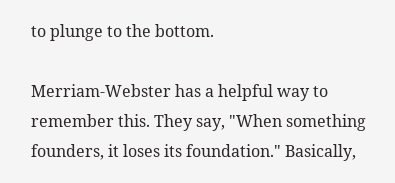to plunge to the bottom.

Merriam-Webster has a helpful way to remember this. They say, "When something founders, it loses its foundation." Basically,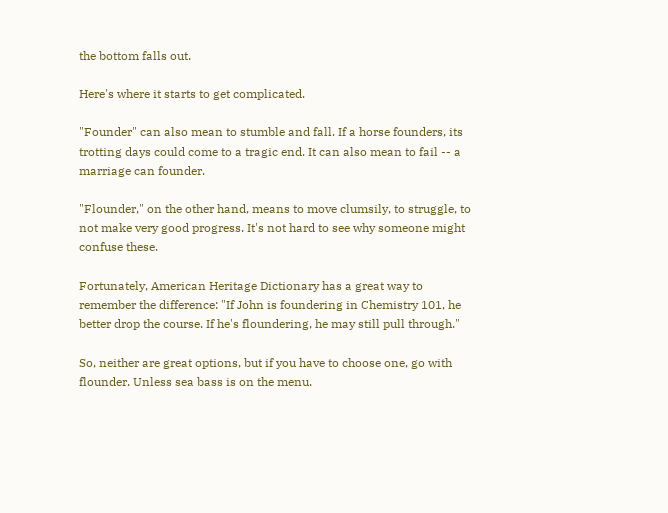the bottom falls out.

Here's where it starts to get complicated.

"Founder" can also mean to stumble and fall. If a horse founders, its trotting days could come to a tragic end. It can also mean to fail -- a marriage can founder.

"Flounder," on the other hand, means to move clumsily, to struggle, to not make very good progress. It's not hard to see why someone might confuse these.

Fortunately, American Heritage Dictionary has a great way to remember the difference: "If John is foundering in Chemistry 101, he better drop the course. If he's floundering, he may still pull through."

So, neither are great options, but if you have to choose one, go with flounder. Unless sea bass is on the menu.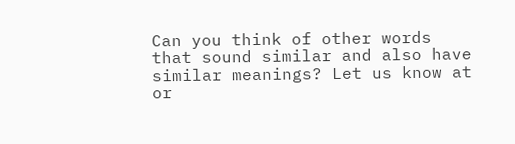Can you think of other words that sound similar and also have similar meanings? Let us know at or